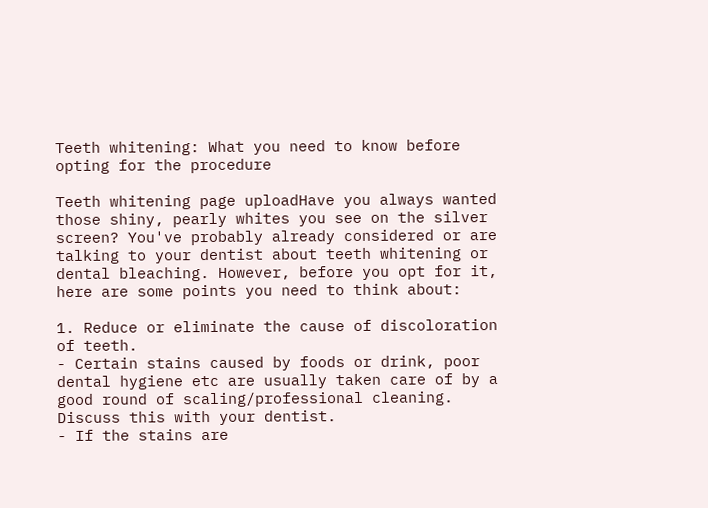Teeth whitening: What you need to know before opting for the procedure

Teeth whitening page uploadHave you always wanted those shiny, pearly whites you see on the silver screen? You've probably already considered or are talking to your dentist about teeth whitening or dental bleaching. However, before you opt for it, here are some points you need to think about:

1. Reduce or eliminate the cause of discoloration of teeth.
- Certain stains caused by foods or drink, poor dental hygiene etc are usually taken care of by a good round of scaling/professional cleaning. Discuss this with your dentist.
- If the stains are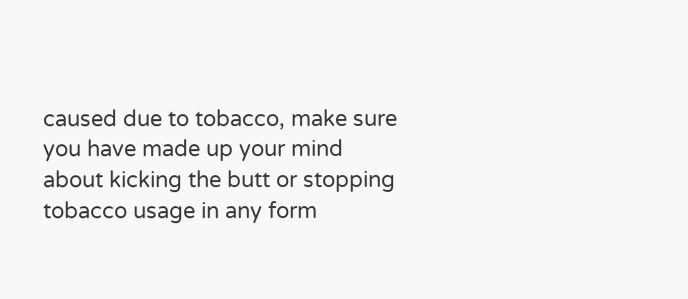caused due to tobacco, make sure you have made up your mind about kicking the butt or stopping tobacco usage in any form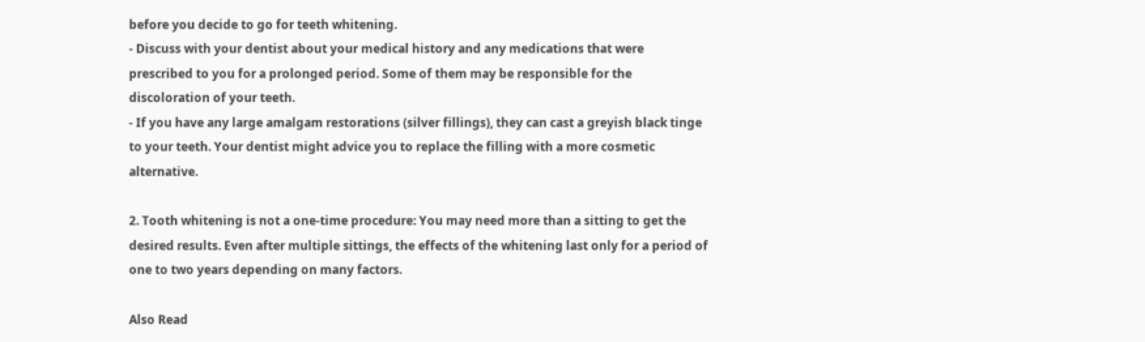before you decide to go for teeth whitening.
- Discuss with your dentist about your medical history and any medications that were prescribed to you for a prolonged period. Some of them may be responsible for the discoloration of your teeth.
- If you have any large amalgam restorations (silver fillings), they can cast a greyish black tinge to your teeth. Your dentist might advice you to replace the filling with a more cosmetic alternative.

2. Tooth whitening is not a one-time procedure: You may need more than a sitting to get the desired results. Even after multiple sittings, the effects of the whitening last only for a period of one to two years depending on many factors.

Also Read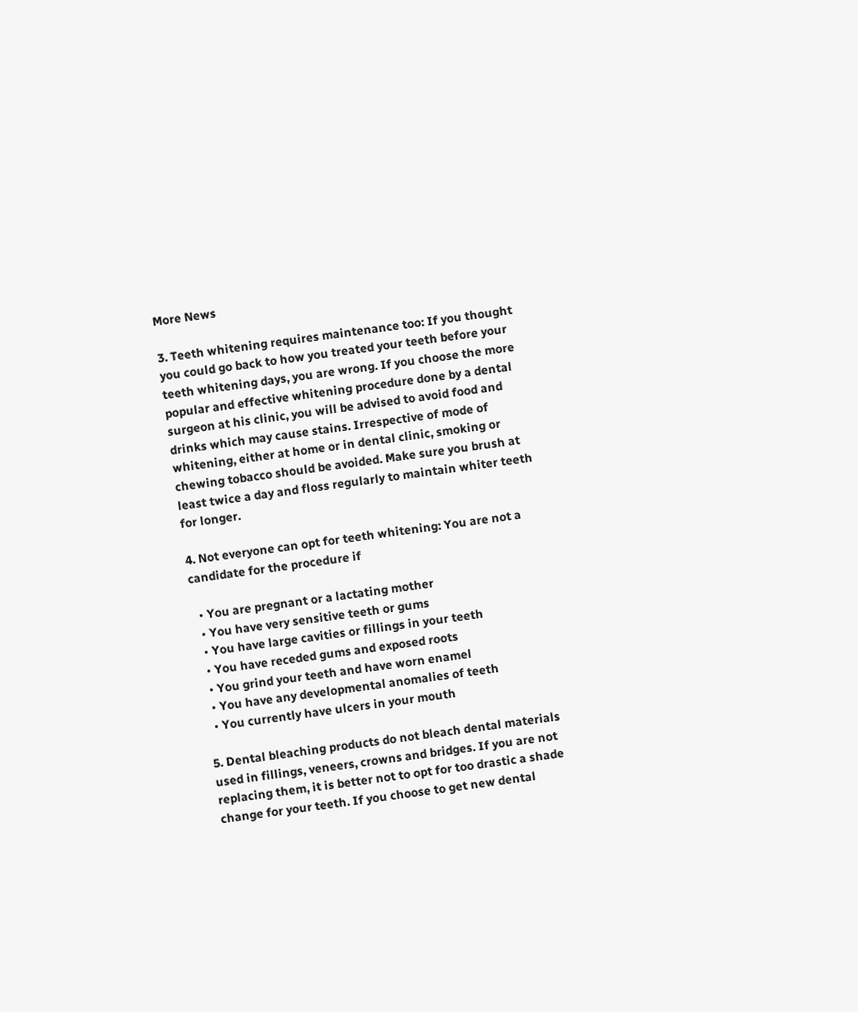More News

3. Teeth whitening requires maintenance too: If you thought you could go back to how you treated your teeth before your teeth whitening days, you are wrong. If you choose the more popular and effective whitening procedure done by a dental surgeon at his clinic, you will be advised to avoid food and drinks which may cause stains. Irrespective of mode of whitening, either at home or in dental clinic, smoking or chewing tobacco should be avoided. Make sure you brush at least twice a day and floss regularly to maintain whiter teeth for longer.

4. Not everyone can opt for teeth whitening: You are not a candidate for the procedure if

  • You are pregnant or a lactating mother
  • You have very sensitive teeth or gums
  • You have large cavities or fillings in your teeth
  • You have receded gums and exposed roots
  • You grind your teeth and have worn enamel
  • You have any developmental anomalies of teeth
  • You currently have ulcers in your mouth

5. Dental bleaching products do not bleach dental materials used in fillings, veneers, crowns and bridges. If you are not replacing them, it is better not to opt for too drastic a shade change for your teeth. If you choose to get new dental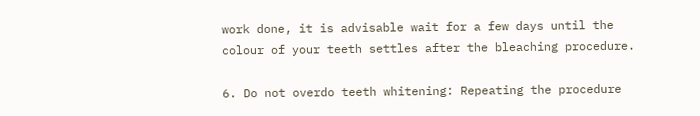work done, it is advisable wait for a few days until the colour of your teeth settles after the bleaching procedure.

6. Do not overdo teeth whitening: Repeating the procedure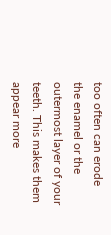too often can erode the enamel or the outermost layer of your teeth. This makes them appear more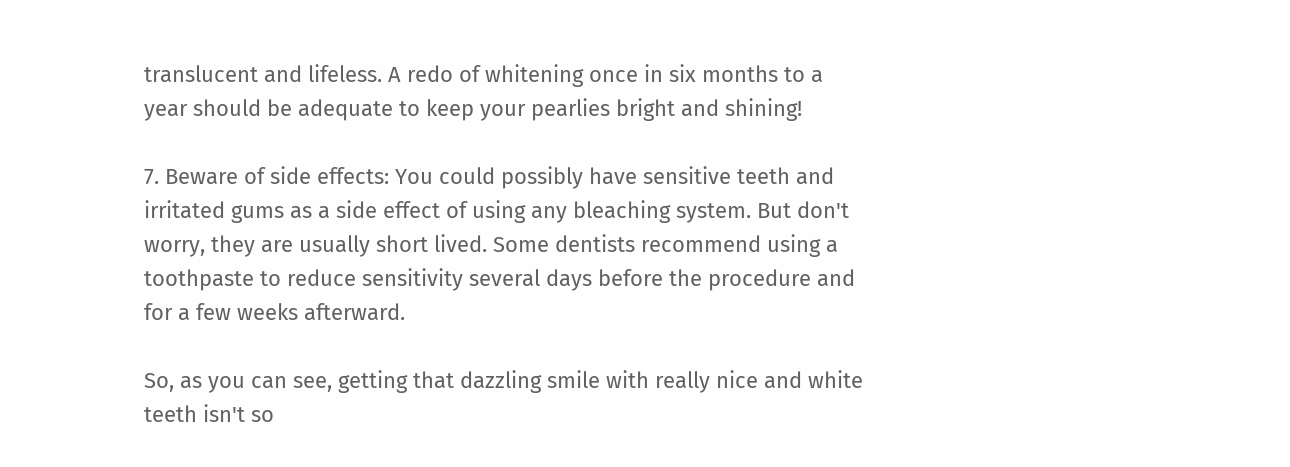translucent and lifeless. A redo of whitening once in six months to a year should be adequate to keep your pearlies bright and shining!

7. Beware of side effects: You could possibly have sensitive teeth and irritated gums as a side effect of using any bleaching system. But don't worry, they are usually short lived. Some dentists recommend using a toothpaste to reduce sensitivity several days before the procedure and for a few weeks afterward.

So, as you can see, getting that dazzling smile with really nice and white teeth isn't so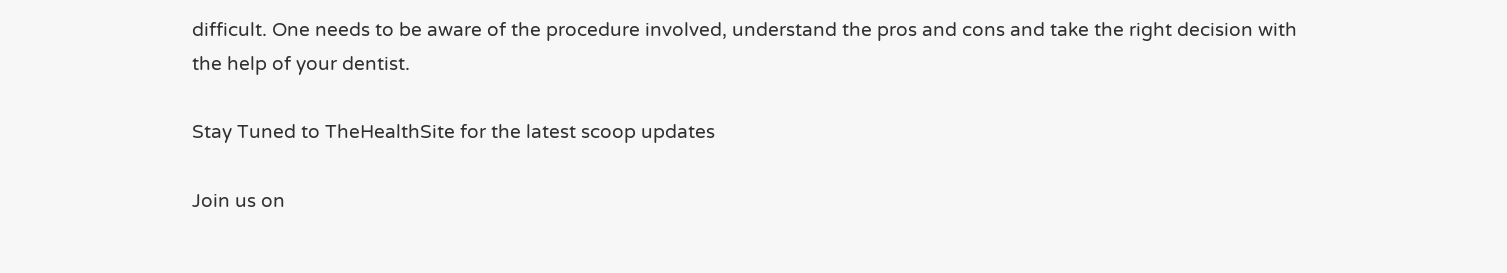difficult. One needs to be aware of the procedure involved, understand the pros and cons and take the right decision with the help of your dentist.

Stay Tuned to TheHealthSite for the latest scoop updates

Join us on